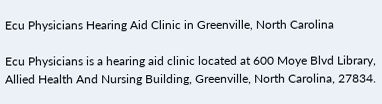Ecu Physicians Hearing Aid Clinic in Greenville, North Carolina

Ecu Physicians is a hearing aid clinic located at 600 Moye Blvd Library, Allied Health And Nursing Building, Greenville, North Carolina, 27834.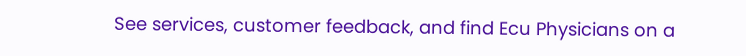See services, customer feedback, and find Ecu Physicians on a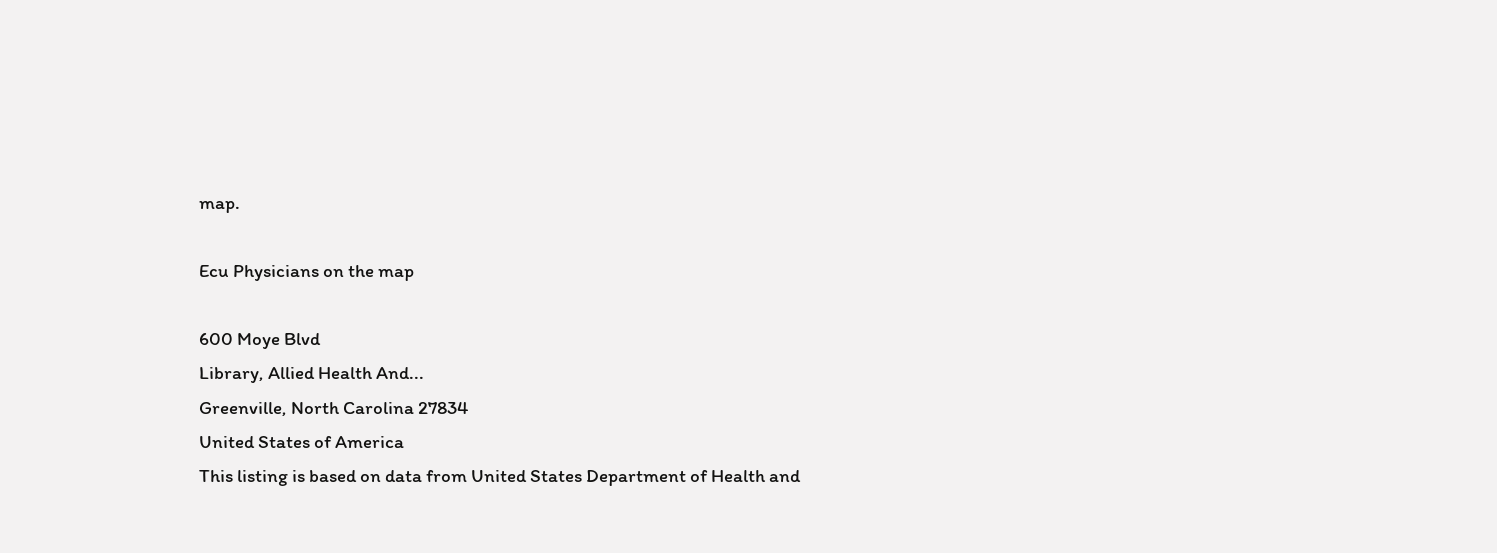map.

Ecu Physicians on the map

600 Moye Blvd
Library, Allied Health And...
Greenville, North Carolina 27834
United States of America
This listing is based on data from United States Department of Health and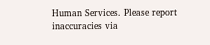Human Services. Please report inaccuracies via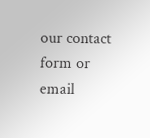our contact form or email